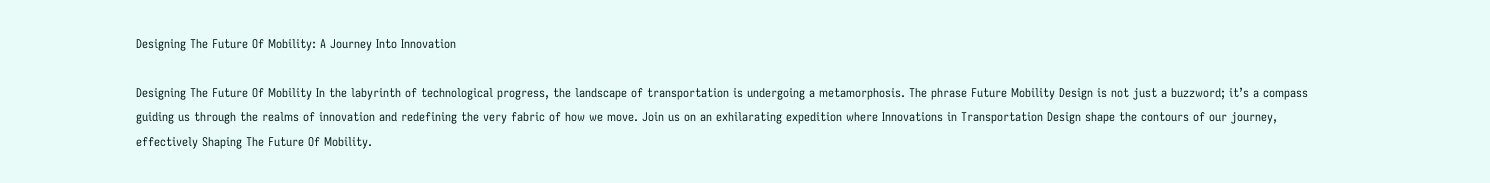Designing The Future Of Mobility: A Journey Into Innovation

Designing The Future Of Mobility In the labyrinth of technological progress, the landscape of transportation is undergoing a metamorphosis. The phrase Future Mobility Design is not just a buzzword; it’s a compass guiding us through the realms of innovation and redefining the very fabric of how we move. Join us on an exhilarating expedition where Innovations in Transportation Design shape the contours of our journey, effectively Shaping The Future Of Mobility.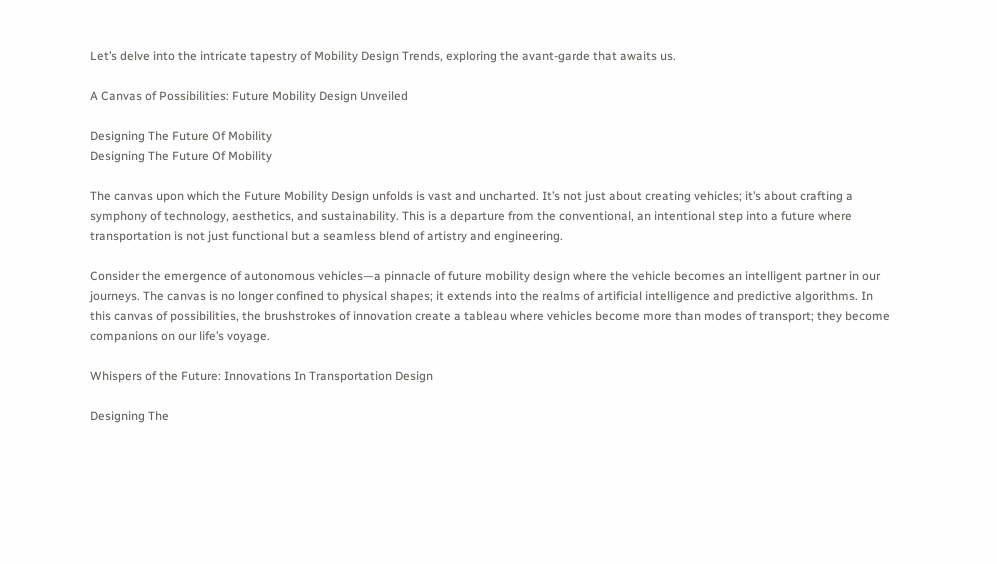Let’s delve into the intricate tapestry of Mobility Design Trends, exploring the avant-garde that awaits us.

A Canvas of Possibilities: Future Mobility Design Unveiled

Designing The Future Of Mobility
Designing The Future Of Mobility

The canvas upon which the Future Mobility Design unfolds is vast and uncharted. It’s not just about creating vehicles; it’s about crafting a symphony of technology, aesthetics, and sustainability. This is a departure from the conventional, an intentional step into a future where transportation is not just functional but a seamless blend of artistry and engineering.

Consider the emergence of autonomous vehicles—a pinnacle of future mobility design where the vehicle becomes an intelligent partner in our journeys. The canvas is no longer confined to physical shapes; it extends into the realms of artificial intelligence and predictive algorithms. In this canvas of possibilities, the brushstrokes of innovation create a tableau where vehicles become more than modes of transport; they become companions on our life’s voyage.

Whispers of the Future: Innovations In Transportation Design

Designing The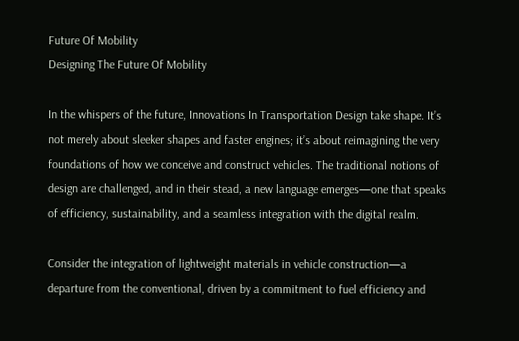Future Of Mobility
Designing The Future Of Mobility

In the whispers of the future, Innovations In Transportation Design take shape. It’s not merely about sleeker shapes and faster engines; it’s about reimagining the very foundations of how we conceive and construct vehicles. The traditional notions of design are challenged, and in their stead, a new language emerges—one that speaks of efficiency, sustainability, and a seamless integration with the digital realm.

Consider the integration of lightweight materials in vehicle construction—a departure from the conventional, driven by a commitment to fuel efficiency and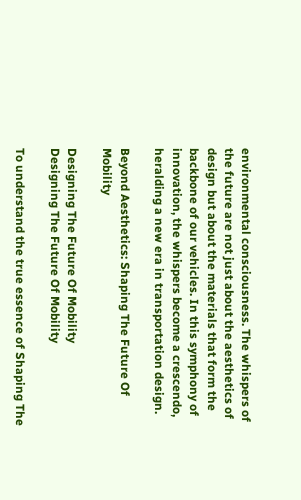environmental consciousness. The whispers of the future are not just about the aesthetics of design but about the materials that form the backbone of our vehicles. In this symphony of innovation, the whispers become a crescendo, heralding a new era in transportation design.

Beyond Aesthetics: Shaping The Future Of Mobility

Designing The Future Of Mobility
Designing The Future Of Mobility

To understand the true essence of Shaping The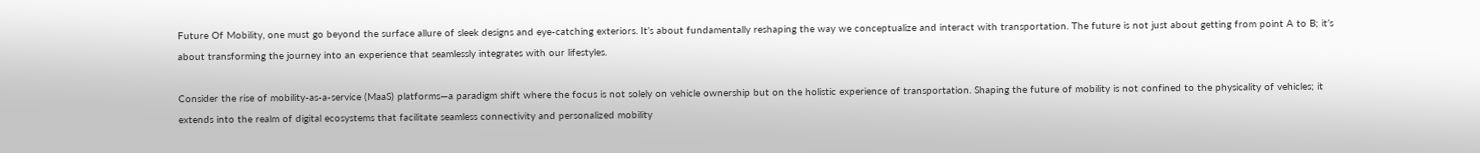Future Of Mobility, one must go beyond the surface allure of sleek designs and eye-catching exteriors. It’s about fundamentally reshaping the way we conceptualize and interact with transportation. The future is not just about getting from point A to B; it’s about transforming the journey into an experience that seamlessly integrates with our lifestyles.

Consider the rise of mobility-as-a-service (MaaS) platforms—a paradigm shift where the focus is not solely on vehicle ownership but on the holistic experience of transportation. Shaping the future of mobility is not confined to the physicality of vehicles; it extends into the realm of digital ecosystems that facilitate seamless connectivity and personalized mobility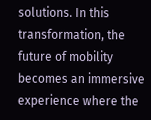solutions. In this transformation, the future of mobility becomes an immersive experience where the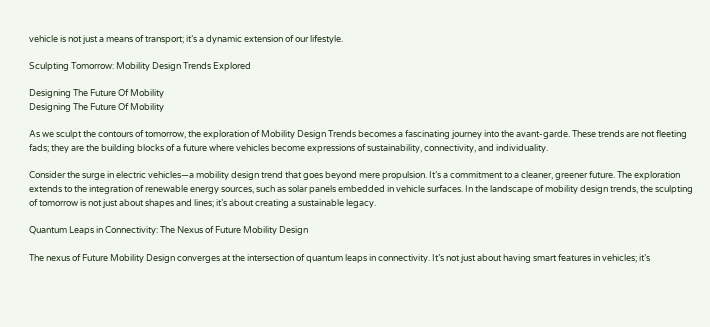vehicle is not just a means of transport; it’s a dynamic extension of our lifestyle.

Sculpting Tomorrow: Mobility Design Trends Explored

Designing The Future Of Mobility
Designing The Future Of Mobility

As we sculpt the contours of tomorrow, the exploration of Mobility Design Trends becomes a fascinating journey into the avant-garde. These trends are not fleeting fads; they are the building blocks of a future where vehicles become expressions of sustainability, connectivity, and individuality.

Consider the surge in electric vehicles—a mobility design trend that goes beyond mere propulsion. It’s a commitment to a cleaner, greener future. The exploration extends to the integration of renewable energy sources, such as solar panels embedded in vehicle surfaces. In the landscape of mobility design trends, the sculpting of tomorrow is not just about shapes and lines; it’s about creating a sustainable legacy.

Quantum Leaps in Connectivity: The Nexus of Future Mobility Design

The nexus of Future Mobility Design converges at the intersection of quantum leaps in connectivity. It’s not just about having smart features in vehicles; it’s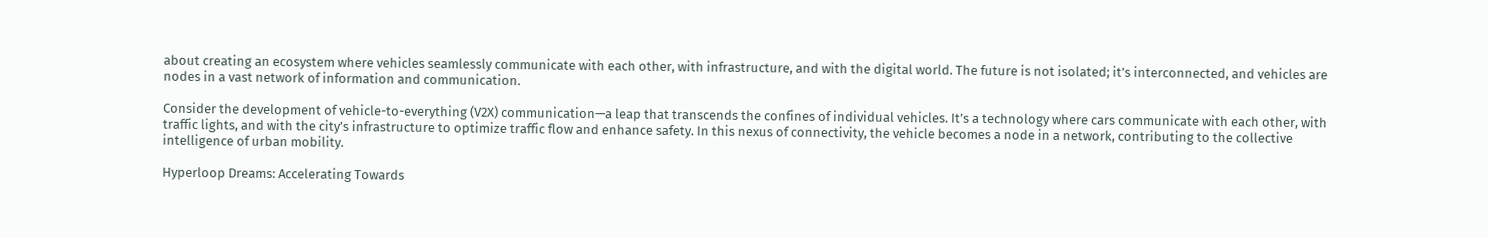about creating an ecosystem where vehicles seamlessly communicate with each other, with infrastructure, and with the digital world. The future is not isolated; it’s interconnected, and vehicles are nodes in a vast network of information and communication.

Consider the development of vehicle-to-everything (V2X) communication—a leap that transcends the confines of individual vehicles. It’s a technology where cars communicate with each other, with traffic lights, and with the city’s infrastructure to optimize traffic flow and enhance safety. In this nexus of connectivity, the vehicle becomes a node in a network, contributing to the collective intelligence of urban mobility.

Hyperloop Dreams: Accelerating Towards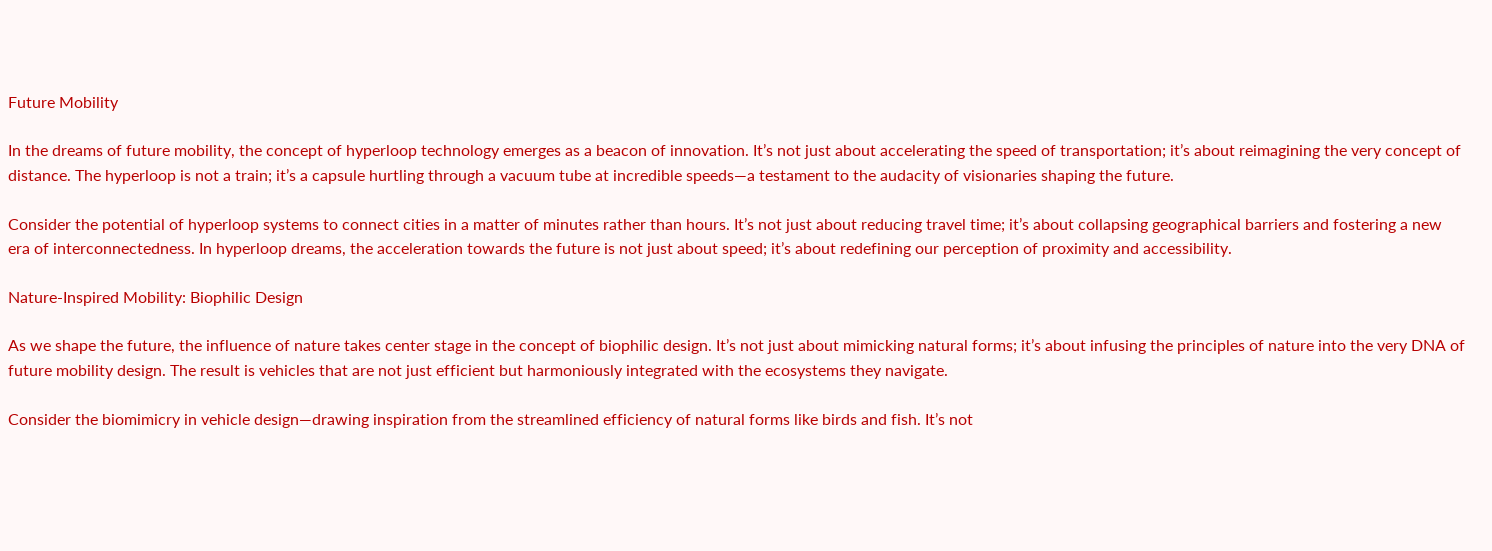Future Mobility

In the dreams of future mobility, the concept of hyperloop technology emerges as a beacon of innovation. It’s not just about accelerating the speed of transportation; it’s about reimagining the very concept of distance. The hyperloop is not a train; it’s a capsule hurtling through a vacuum tube at incredible speeds—a testament to the audacity of visionaries shaping the future.

Consider the potential of hyperloop systems to connect cities in a matter of minutes rather than hours. It’s not just about reducing travel time; it’s about collapsing geographical barriers and fostering a new era of interconnectedness. In hyperloop dreams, the acceleration towards the future is not just about speed; it’s about redefining our perception of proximity and accessibility.

Nature-Inspired Mobility: Biophilic Design

As we shape the future, the influence of nature takes center stage in the concept of biophilic design. It’s not just about mimicking natural forms; it’s about infusing the principles of nature into the very DNA of future mobility design. The result is vehicles that are not just efficient but harmoniously integrated with the ecosystems they navigate.

Consider the biomimicry in vehicle design—drawing inspiration from the streamlined efficiency of natural forms like birds and fish. It’s not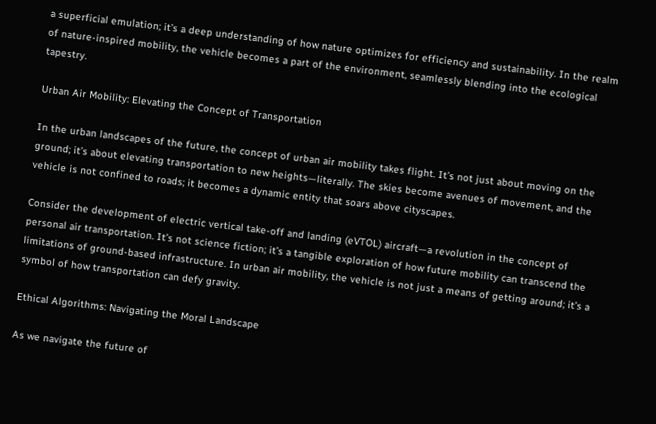a superficial emulation; it’s a deep understanding of how nature optimizes for efficiency and sustainability. In the realm of nature-inspired mobility, the vehicle becomes a part of the environment, seamlessly blending into the ecological tapestry.

Urban Air Mobility: Elevating the Concept of Transportation

In the urban landscapes of the future, the concept of urban air mobility takes flight. It’s not just about moving on the ground; it’s about elevating transportation to new heights—literally. The skies become avenues of movement, and the vehicle is not confined to roads; it becomes a dynamic entity that soars above cityscapes.

Consider the development of electric vertical take-off and landing (eVTOL) aircraft—a revolution in the concept of personal air transportation. It’s not science fiction; it’s a tangible exploration of how future mobility can transcend the limitations of ground-based infrastructure. In urban air mobility, the vehicle is not just a means of getting around; it’s a symbol of how transportation can defy gravity.

Ethical Algorithms: Navigating the Moral Landscape

As we navigate the future of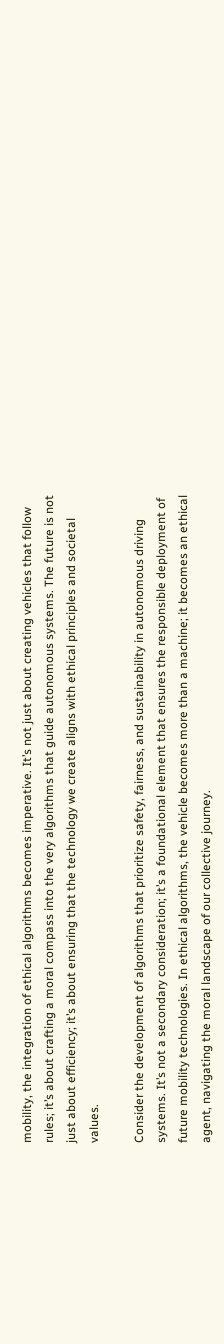mobility, the integration of ethical algorithms becomes imperative. It’s not just about creating vehicles that follow rules; it’s about crafting a moral compass into the very algorithms that guide autonomous systems. The future is not just about efficiency; it’s about ensuring that the technology we create aligns with ethical principles and societal values.

Consider the development of algorithms that prioritize safety, fairness, and sustainability in autonomous driving systems. It’s not a secondary consideration; it’s a foundational element that ensures the responsible deployment of future mobility technologies. In ethical algorithms, the vehicle becomes more than a machine; it becomes an ethical agent, navigating the moral landscape of our collective journey.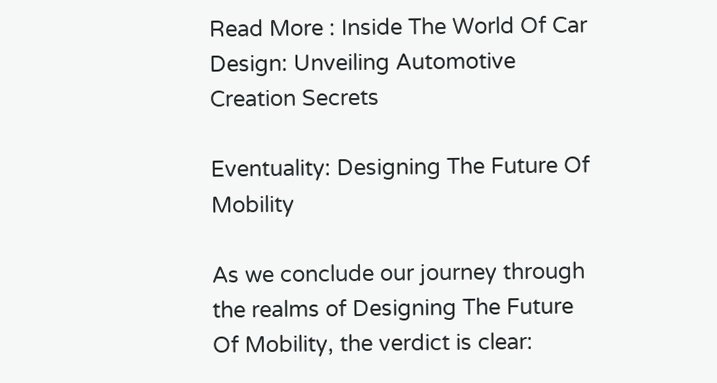Read More : Inside The World Of Car Design: Unveiling Automotive Creation Secrets

Eventuality: Designing The Future Of Mobility

As we conclude our journey through the realms of Designing The Future Of Mobility, the verdict is clear: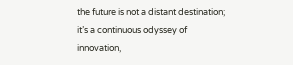the future is not a distant destination; it’s a continuous odyssey of innovation,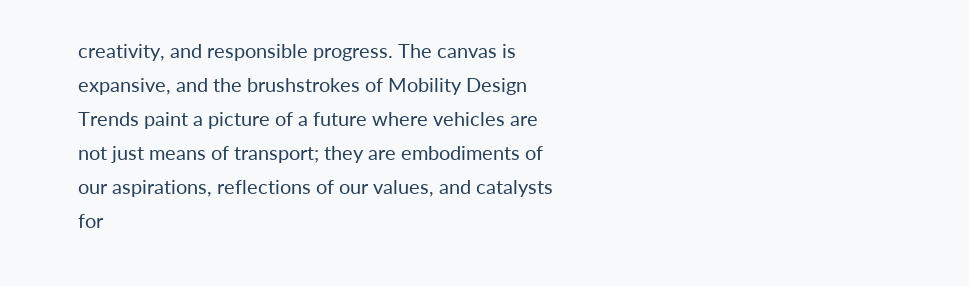creativity, and responsible progress. The canvas is expansive, and the brushstrokes of Mobility Design Trends paint a picture of a future where vehicles are not just means of transport; they are embodiments of our aspirations, reflections of our values, and catalysts for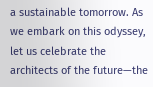a sustainable tomorrow. As we embark on this odyssey, let us celebrate the architects of the future—the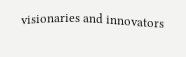visionaries and innovators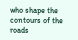who shape the contours of the roads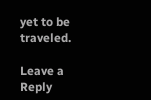yet to be traveled.

Leave a Reply